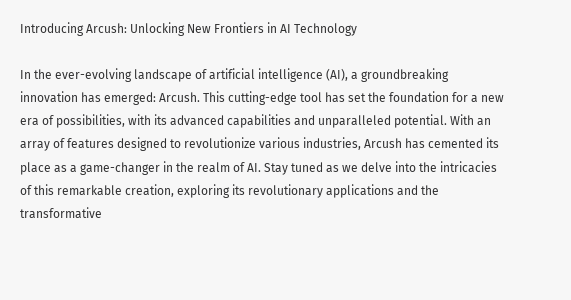Introducing Arcush: Unlocking New Frontiers in AI Technology

In the ever-evolving landscape of artificial intelligence (AI), a groundbreaking innovation has emerged: Arcush. This cutting-edge tool has set the foundation for a new era of possibilities, with its advanced capabilities and unparalleled potential. With an array of features designed to revolutionize various industries, Arcush has cemented its place as a game-changer in the realm of AI. Stay tuned as we delve into the intricacies of this remarkable creation, exploring its revolutionary applications and the transformative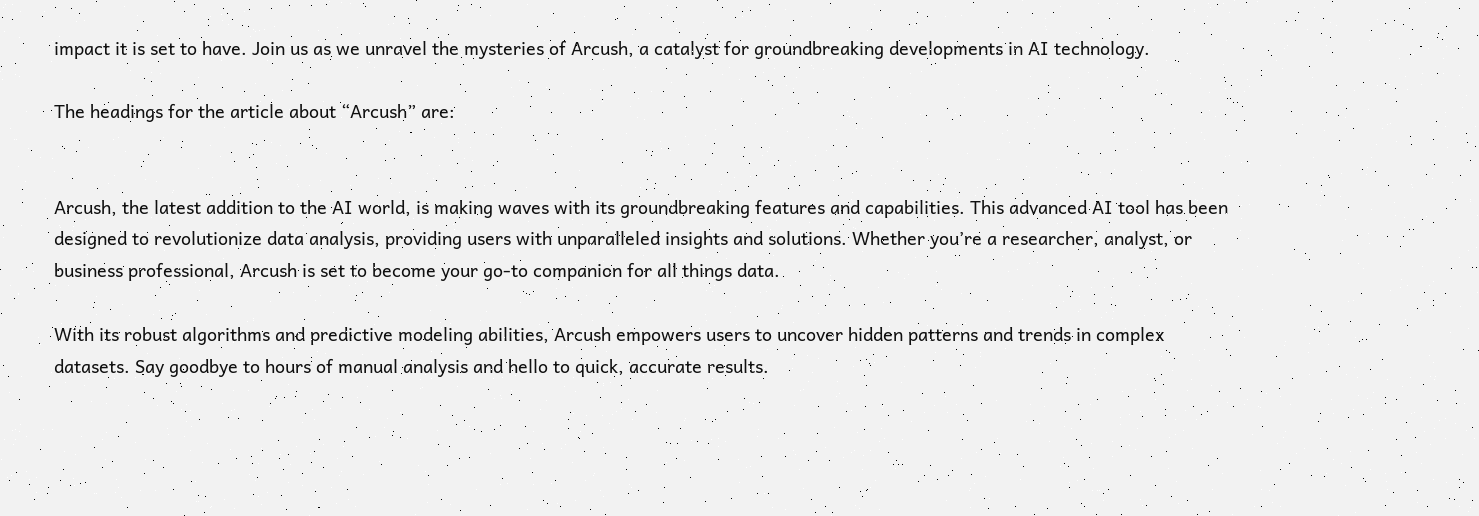impact it is set to have. Join us as we unravel the mysteries of Arcush, a catalyst for groundbreaking developments in AI technology.

The headings for the article about “Arcush” are:


Arcush, the latest addition to the AI world, is making waves with its groundbreaking features and capabilities. This advanced AI tool has been designed to revolutionize data analysis, providing users with unparalleled insights and solutions. Whether you’re a researcher, analyst, or business professional, Arcush is set to become your go-to companion for all things data.

With its robust algorithms and predictive modeling abilities, Arcush empowers users to uncover hidden patterns and trends in complex datasets. Say goodbye to hours of manual analysis and hello to quick, accurate results.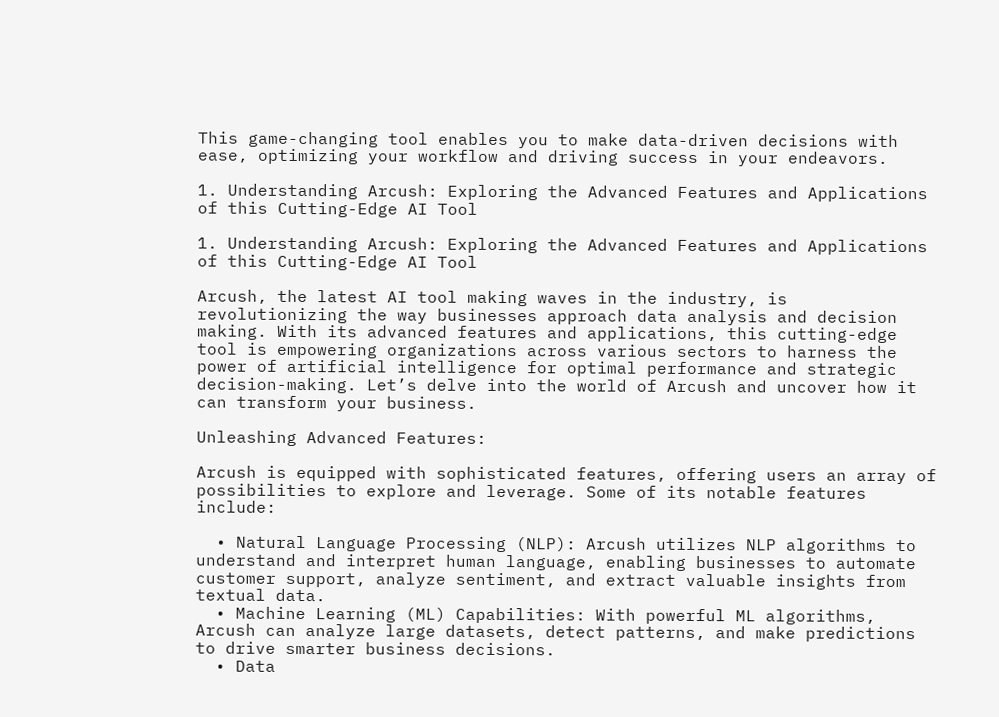This game-changing tool enables you to make data-driven decisions with ease, optimizing your workflow and driving success in your endeavors.

1. Understanding Arcush: Exploring the Advanced Features and Applications of this Cutting-Edge AI Tool

1. Understanding Arcush: Exploring the Advanced Features and Applications of this Cutting-Edge AI Tool

Arcush, the latest AI tool making waves in the industry, is revolutionizing the way businesses approach data analysis and decision making. With its advanced features and applications, this cutting-edge tool is empowering organizations across various sectors to harness the power of artificial intelligence for optimal performance and strategic decision-making. Let’s delve into the world of Arcush and uncover how it can transform your business.

Unleashing Advanced Features:

Arcush is equipped with sophisticated features, offering users an array of possibilities to explore and leverage. Some of its notable features include:

  • Natural Language Processing (NLP): Arcush utilizes NLP algorithms to understand and interpret human language, enabling businesses to automate customer support, analyze sentiment, and extract valuable insights from textual data.
  • Machine Learning (ML) Capabilities: With powerful ML algorithms, Arcush can analyze large datasets, detect patterns, and make predictions to drive smarter business decisions.
  • Data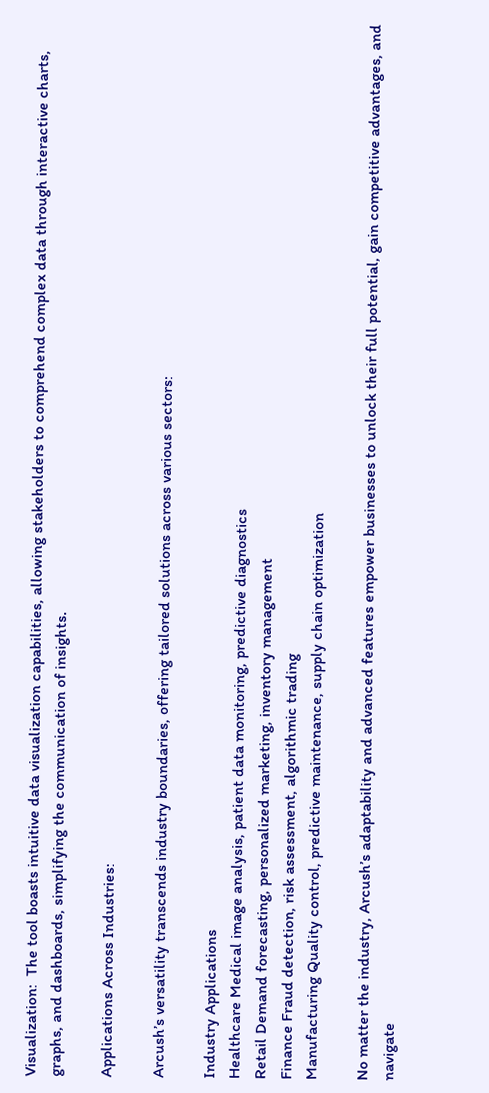Visualization:  The tool boasts intuitive data visualization capabilities, allowing stakeholders to comprehend complex data through interactive charts, graphs, and dashboards, simplifying the communication of insights.

Applications Across Industries:

Arcush’s versatility transcends industry boundaries, offering tailored solutions across various sectors:

Industry Applications
Healthcare Medical image analysis, patient data monitoring, predictive diagnostics
Retail Demand forecasting, personalized marketing, inventory management
Finance Fraud detection, risk assessment, algorithmic trading
Manufacturing Quality control, predictive maintenance, supply chain optimization

No matter the industry, Arcush’s adaptability and advanced features empower businesses to unlock their full potential, gain competitive advantages, and navigate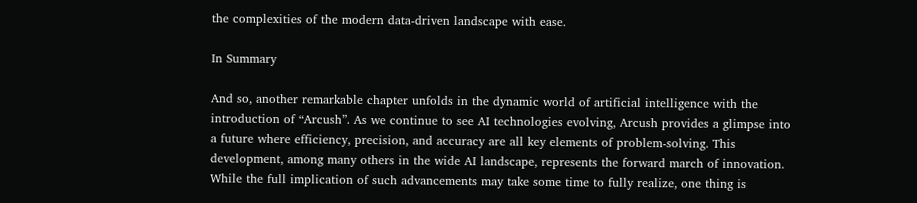the complexities of the modern data-driven landscape with ease.

In Summary

And so, another remarkable chapter unfolds in the dynamic world of artificial intelligence with the introduction of “Arcush”. As we continue to see AI technologies evolving, Arcush provides a glimpse into a future where efficiency, precision, and accuracy are all key elements of problem-solving. This development, among many others in the wide AI landscape, represents the forward march of innovation. While the full implication of such advancements may take some time to fully realize, one thing is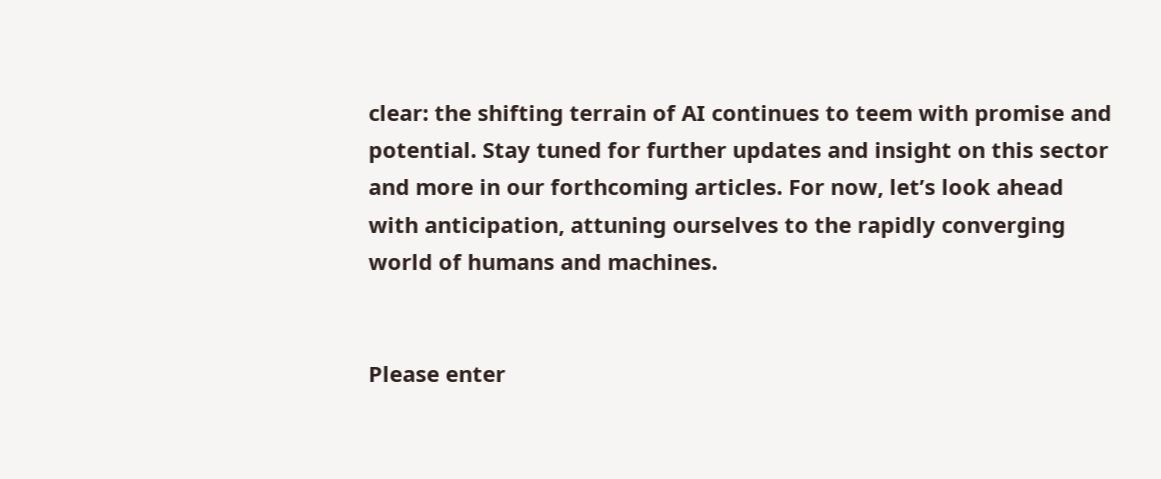clear: the shifting terrain of AI continues to teem with promise and potential. Stay tuned for further updates and insight on this sector and more in our forthcoming articles. For now, let’s look ahead with anticipation, attuning ourselves to the rapidly converging world of humans and machines.


Please enter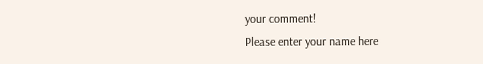your comment!
Please enter your name here